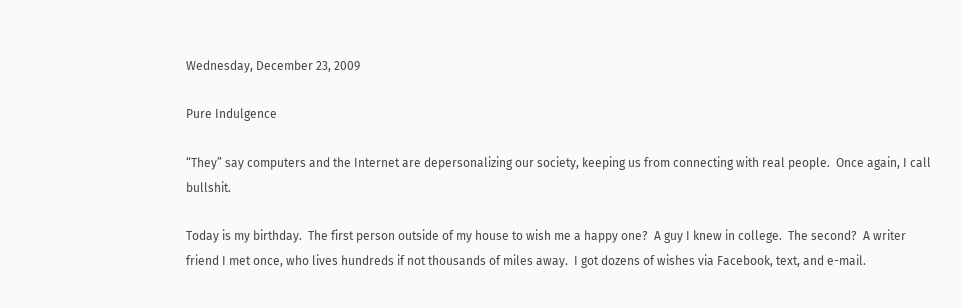Wednesday, December 23, 2009

Pure Indulgence

“They” say computers and the Internet are depersonalizing our society, keeping us from connecting with real people.  Once again, I call bullshit.

Today is my birthday.  The first person outside of my house to wish me a happy one?  A guy I knew in college.  The second?  A writer friend I met once, who lives hundreds if not thousands of miles away.  I got dozens of wishes via Facebook, text, and e-mail.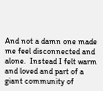And not a damn one made me feel disconnected and alone.  Instead I felt warm and loved and part of a giant community of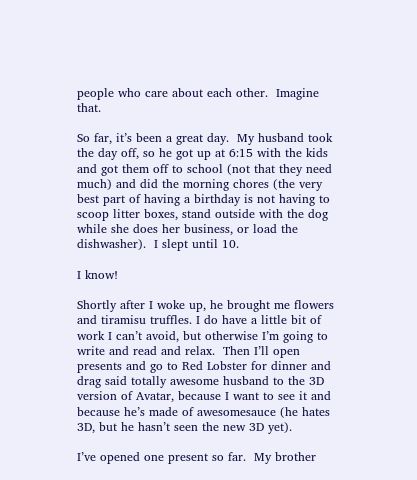people who care about each other.  Imagine that.

So far, it’s been a great day.  My husband took the day off, so he got up at 6:15 with the kids and got them off to school (not that they need much) and did the morning chores (the very best part of having a birthday is not having to scoop litter boxes, stand outside with the dog while she does her business, or load the dishwasher).  I slept until 10.

I know!

Shortly after I woke up, he brought me flowers and tiramisu truffles. I do have a little bit of work I can’t avoid, but otherwise I’m going to write and read and relax.  Then I’ll open presents and go to Red Lobster for dinner and drag said totally awesome husband to the 3D version of Avatar, because I want to see it and because he’s made of awesomesauce (he hates 3D, but he hasn’t seen the new 3D yet).

I’ve opened one present so far.  My brother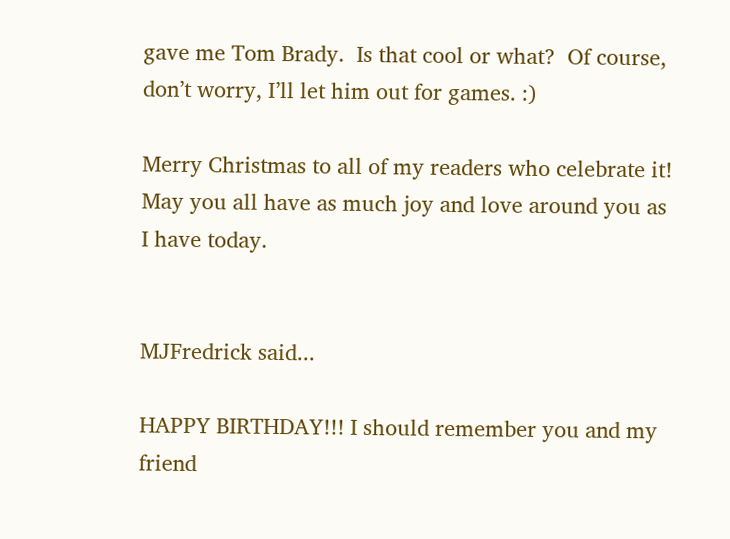gave me Tom Brady.  Is that cool or what?  Of course, don’t worry, I’ll let him out for games. :)

Merry Christmas to all of my readers who celebrate it!  May you all have as much joy and love around you as I have today.


MJFredrick said...

HAPPY BIRTHDAY!!! I should remember you and my friend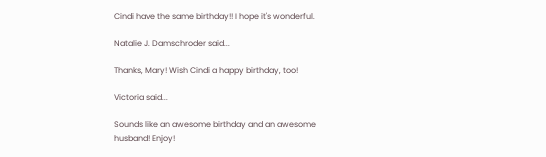Cindi have the same birthday!! I hope it's wonderful.

Natalie J. Damschroder said...

Thanks, Mary! Wish Cindi a happy birthday, too!

Victoria said...

Sounds like an awesome birthday and an awesome husband! Enjoy!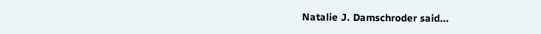Natalie J. Damschroder said...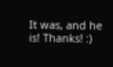It was, and he is! Thanks! :)